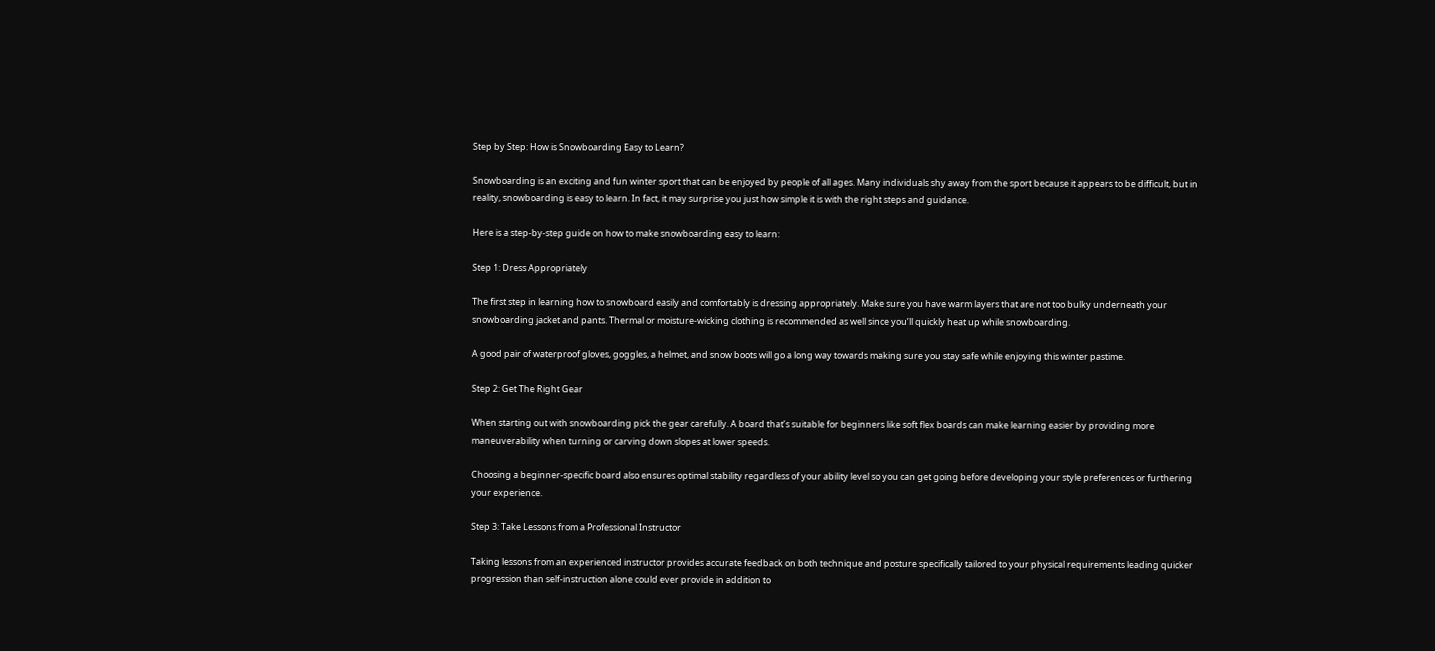Step by Step: How is Snowboarding Easy to Learn?

Snowboarding is an exciting and fun winter sport that can be enjoyed by people of all ages. Many individuals shy away from the sport because it appears to be difficult, but in reality, snowboarding is easy to learn. In fact, it may surprise you just how simple it is with the right steps and guidance.

Here is a step-by-step guide on how to make snowboarding easy to learn:

Step 1: Dress Appropriately

The first step in learning how to snowboard easily and comfortably is dressing appropriately. Make sure you have warm layers that are not too bulky underneath your snowboarding jacket and pants. Thermal or moisture-wicking clothing is recommended as well since you’ll quickly heat up while snowboarding.

A good pair of waterproof gloves, goggles, a helmet, and snow boots will go a long way towards making sure you stay safe while enjoying this winter pastime.

Step 2: Get The Right Gear

When starting out with snowboarding pick the gear carefully. A board that’s suitable for beginners like soft flex boards can make learning easier by providing more maneuverability when turning or carving down slopes at lower speeds.

Choosing a beginner-specific board also ensures optimal stability regardless of your ability level so you can get going before developing your style preferences or furthering your experience.

Step 3: Take Lessons from a Professional Instructor

Taking lessons from an experienced instructor provides accurate feedback on both technique and posture specifically tailored to your physical requirements leading quicker progression than self-instruction alone could ever provide in addition to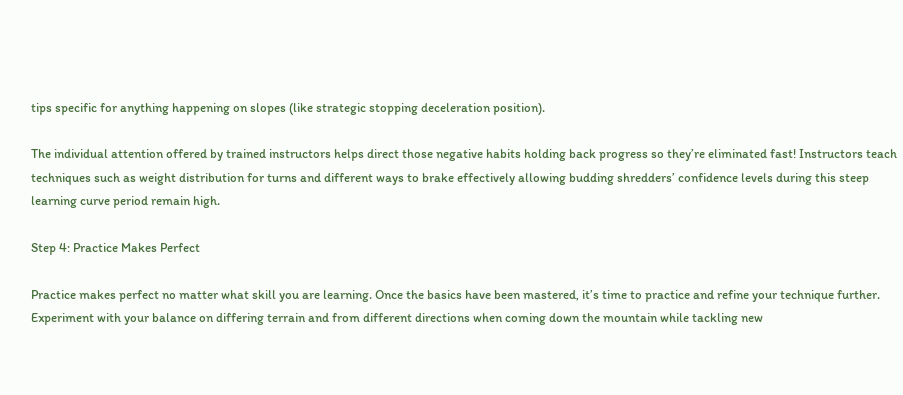tips specific for anything happening on slopes (like strategic stopping deceleration position).

The individual attention offered by trained instructors helps direct those negative habits holding back progress so they’re eliminated fast! Instructors teach techniques such as weight distribution for turns and different ways to brake effectively allowing budding shredders’ confidence levels during this steep learning curve period remain high.

Step 4: Practice Makes Perfect

Practice makes perfect no matter what skill you are learning. Once the basics have been mastered, it’s time to practice and refine your technique further. Experiment with your balance on differing terrain and from different directions when coming down the mountain while tackling new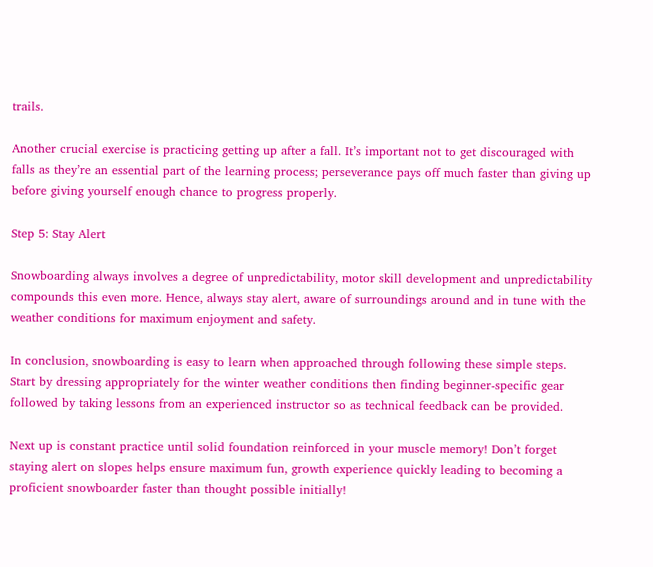trails.

Another crucial exercise is practicing getting up after a fall. It’s important not to get discouraged with falls as they’re an essential part of the learning process; perseverance pays off much faster than giving up before giving yourself enough chance to progress properly.

Step 5: Stay Alert

Snowboarding always involves a degree of unpredictability, motor skill development and unpredictability compounds this even more. Hence, always stay alert, aware of surroundings around and in tune with the weather conditions for maximum enjoyment and safety.

In conclusion, snowboarding is easy to learn when approached through following these simple steps. Start by dressing appropriately for the winter weather conditions then finding beginner-specific gear followed by taking lessons from an experienced instructor so as technical feedback can be provided.

Next up is constant practice until solid foundation reinforced in your muscle memory! Don’t forget staying alert on slopes helps ensure maximum fun, growth experience quickly leading to becoming a proficient snowboarder faster than thought possible initially!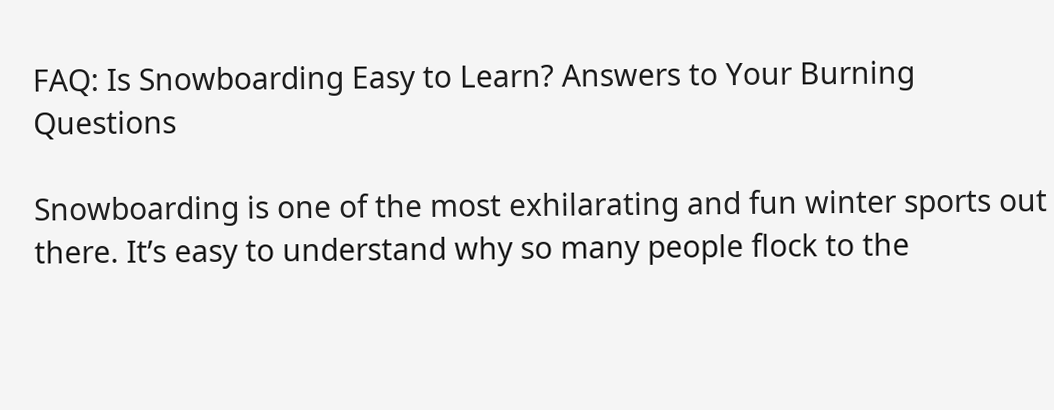FAQ: Is Snowboarding Easy to Learn? Answers to Your Burning Questions

Snowboarding is one of the most exhilarating and fun winter sports out there. It’s easy to understand why so many people flock to the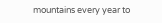mountains every year to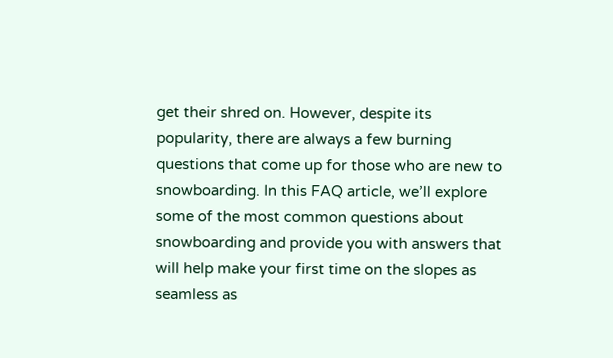get their shred on. However, despite its popularity, there are always a few burning questions that come up for those who are new to snowboarding. In this FAQ article, we’ll explore some of the most common questions about snowboarding and provide you with answers that will help make your first time on the slopes as seamless as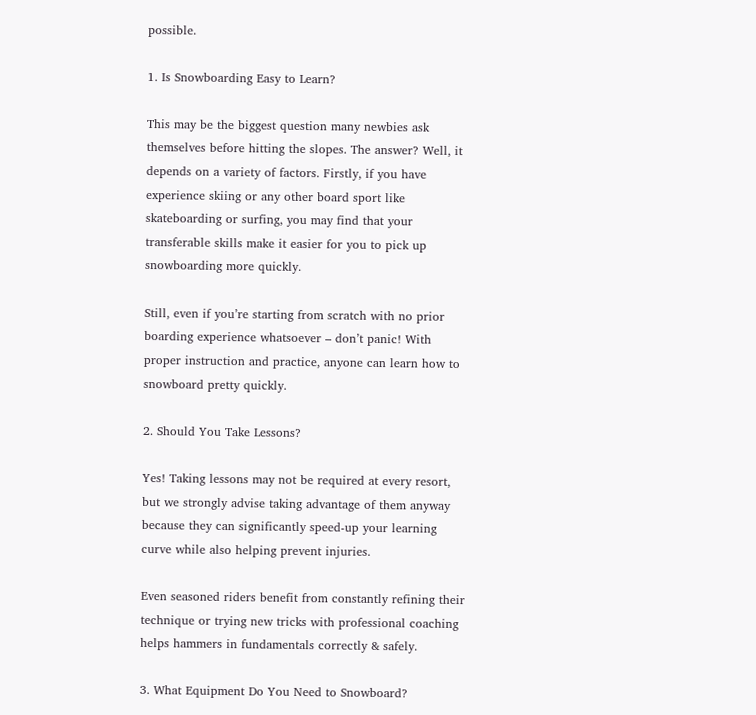possible.

1. Is Snowboarding Easy to Learn?

This may be the biggest question many newbies ask themselves before hitting the slopes. The answer? Well, it depends on a variety of factors. Firstly, if you have experience skiing or any other board sport like skateboarding or surfing, you may find that your transferable skills make it easier for you to pick up snowboarding more quickly.

Still, even if you’re starting from scratch with no prior boarding experience whatsoever – don’t panic! With proper instruction and practice, anyone can learn how to snowboard pretty quickly.

2. Should You Take Lessons?

Yes! Taking lessons may not be required at every resort, but we strongly advise taking advantage of them anyway because they can significantly speed-up your learning curve while also helping prevent injuries.

Even seasoned riders benefit from constantly refining their technique or trying new tricks with professional coaching helps hammers in fundamentals correctly & safely.

3. What Equipment Do You Need to Snowboard?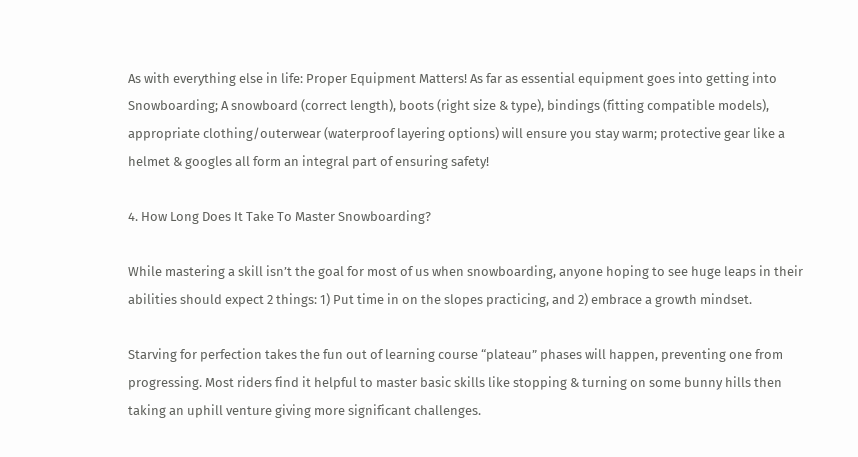As with everything else in life: Proper Equipment Matters! As far as essential equipment goes into getting into Snowboarding; A snowboard (correct length), boots (right size & type), bindings (fitting compatible models), appropriate clothing/outerwear (waterproof layering options) will ensure you stay warm; protective gear like a helmet & googles all form an integral part of ensuring safety!

4. How Long Does It Take To Master Snowboarding?

While mastering a skill isn’t the goal for most of us when snowboarding, anyone hoping to see huge leaps in their abilities should expect 2 things: 1) Put time in on the slopes practicing, and 2) embrace a growth mindset.

Starving for perfection takes the fun out of learning course “plateau” phases will happen, preventing one from progressing. Most riders find it helpful to master basic skills like stopping & turning on some bunny hills then taking an uphill venture giving more significant challenges.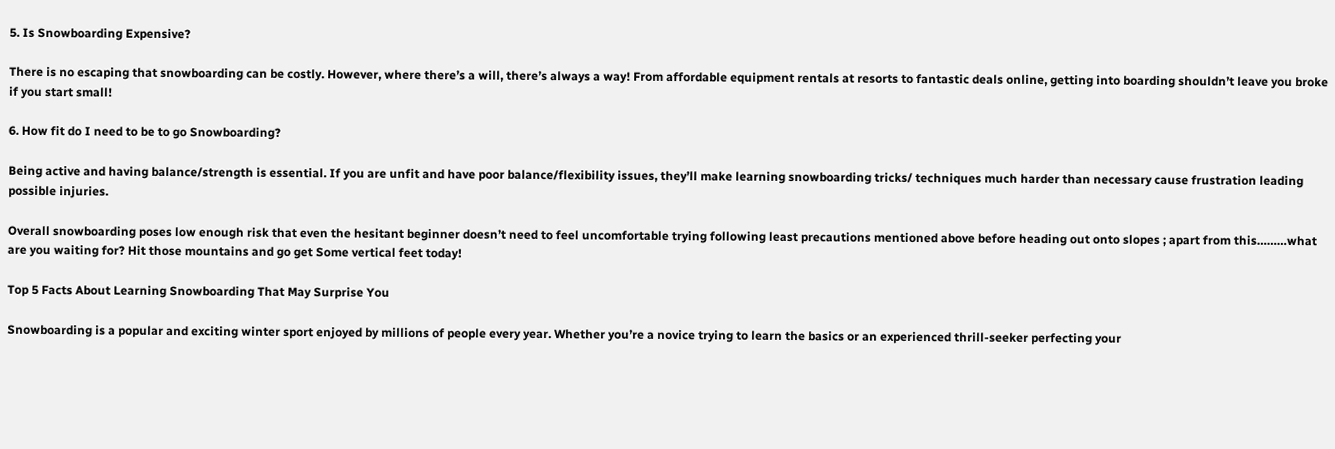5. Is Snowboarding Expensive?

There is no escaping that snowboarding can be costly. However, where there’s a will, there’s always a way! From affordable equipment rentals at resorts to fantastic deals online, getting into boarding shouldn’t leave you broke if you start small!

6. How fit do I need to be to go Snowboarding?

Being active and having balance/strength is essential. If you are unfit and have poor balance/flexibility issues, they’ll make learning snowboarding tricks/ techniques much harder than necessary cause frustration leading possible injuries.

Overall snowboarding poses low enough risk that even the hesitant beginner doesn’t need to feel uncomfortable trying following least precautions mentioned above before heading out onto slopes ; apart from this………what are you waiting for? Hit those mountains and go get Some vertical feet today!

Top 5 Facts About Learning Snowboarding That May Surprise You

Snowboarding is a popular and exciting winter sport enjoyed by millions of people every year. Whether you’re a novice trying to learn the basics or an experienced thrill-seeker perfecting your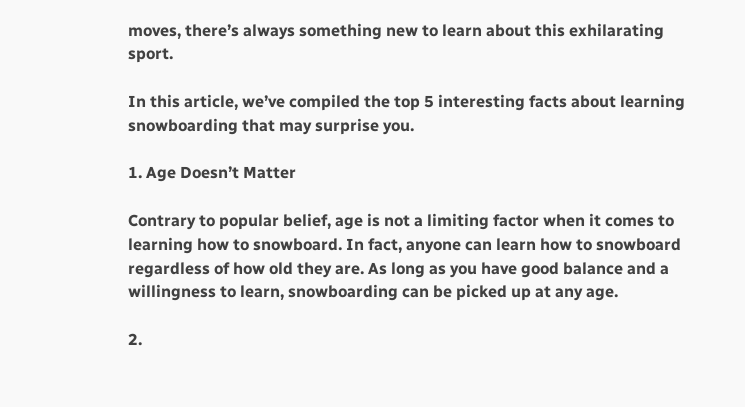moves, there’s always something new to learn about this exhilarating sport.

In this article, we’ve compiled the top 5 interesting facts about learning snowboarding that may surprise you.

1. Age Doesn’t Matter

Contrary to popular belief, age is not a limiting factor when it comes to learning how to snowboard. In fact, anyone can learn how to snowboard regardless of how old they are. As long as you have good balance and a willingness to learn, snowboarding can be picked up at any age.

2.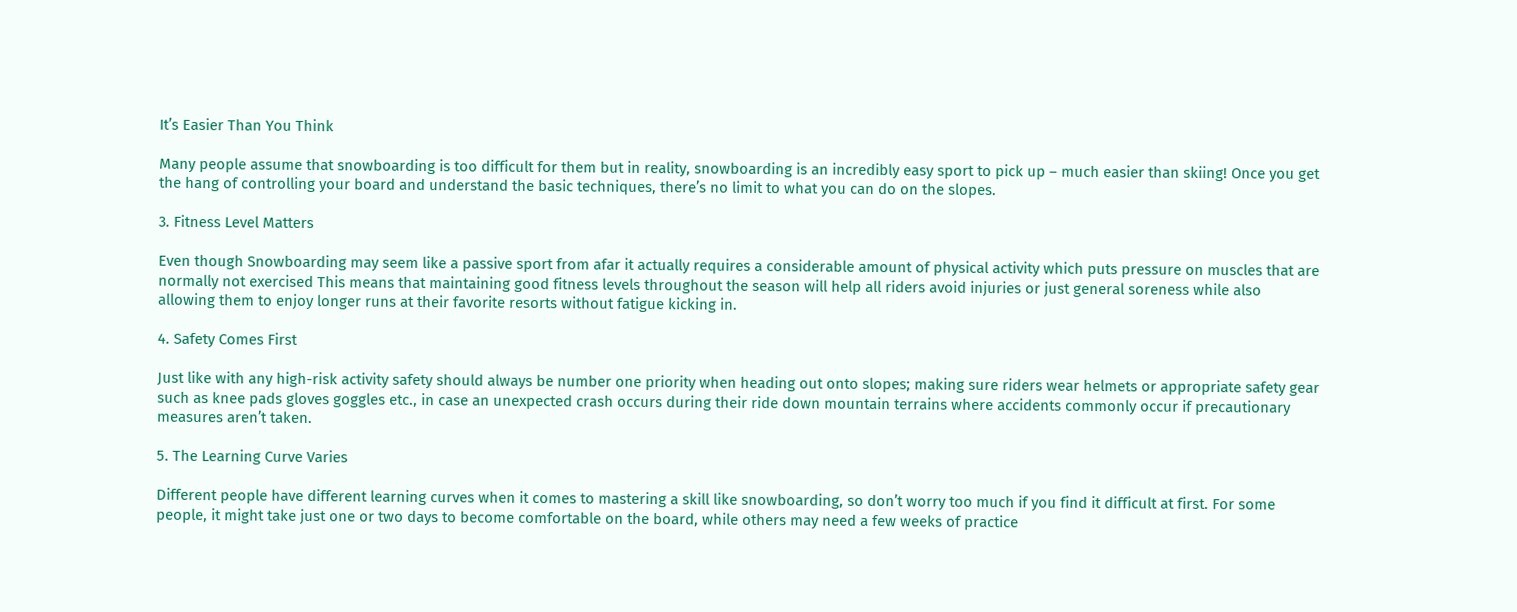It’s Easier Than You Think

Many people assume that snowboarding is too difficult for them but in reality, snowboarding is an incredibly easy sport to pick up – much easier than skiing! Once you get the hang of controlling your board and understand the basic techniques, there’s no limit to what you can do on the slopes.

3. Fitness Level Matters

Even though Snowboarding may seem like a passive sport from afar it actually requires a considerable amount of physical activity which puts pressure on muscles that are normally not exercised This means that maintaining good fitness levels throughout the season will help all riders avoid injuries or just general soreness while also allowing them to enjoy longer runs at their favorite resorts without fatigue kicking in.

4. Safety Comes First

Just like with any high-risk activity safety should always be number one priority when heading out onto slopes; making sure riders wear helmets or appropriate safety gear such as knee pads gloves goggles etc., in case an unexpected crash occurs during their ride down mountain terrains where accidents commonly occur if precautionary measures aren’t taken.

5. The Learning Curve Varies

Different people have different learning curves when it comes to mastering a skill like snowboarding, so don’t worry too much if you find it difficult at first. For some people, it might take just one or two days to become comfortable on the board, while others may need a few weeks of practice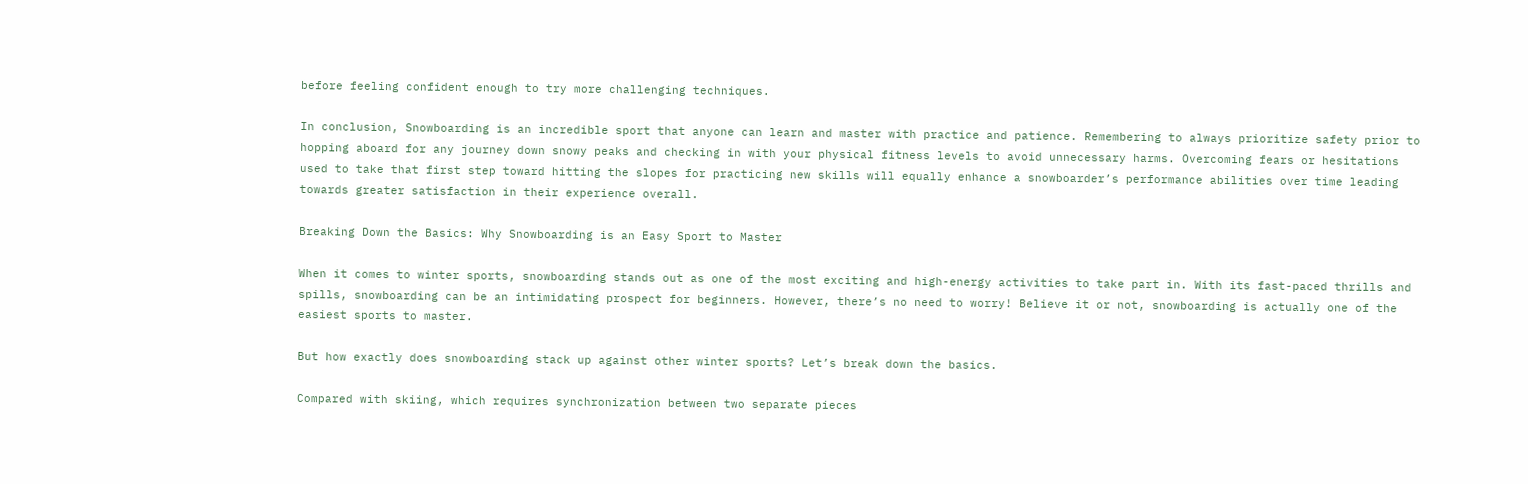before feeling confident enough to try more challenging techniques.

In conclusion, Snowboarding is an incredible sport that anyone can learn and master with practice and patience. Remembering to always prioritize safety prior to hopping aboard for any journey down snowy peaks and checking in with your physical fitness levels to avoid unnecessary harms. Overcoming fears or hesitations used to take that first step toward hitting the slopes for practicing new skills will equally enhance a snowboarder’s performance abilities over time leading towards greater satisfaction in their experience overall.

Breaking Down the Basics: Why Snowboarding is an Easy Sport to Master

When it comes to winter sports, snowboarding stands out as one of the most exciting and high-energy activities to take part in. With its fast-paced thrills and spills, snowboarding can be an intimidating prospect for beginners. However, there’s no need to worry! Believe it or not, snowboarding is actually one of the easiest sports to master.

But how exactly does snowboarding stack up against other winter sports? Let’s break down the basics.

Compared with skiing, which requires synchronization between two separate pieces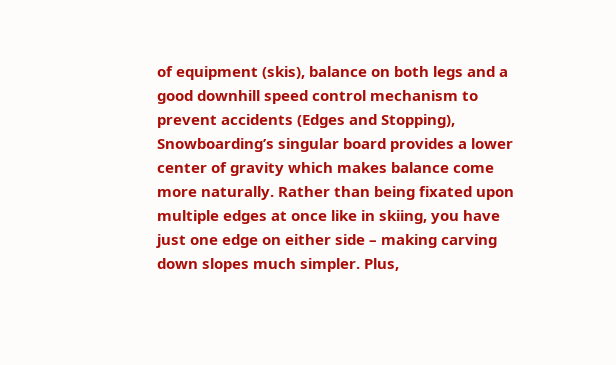of equipment (skis), balance on both legs and a good downhill speed control mechanism to prevent accidents (Edges and Stopping), Snowboarding’s singular board provides a lower center of gravity which makes balance come more naturally. Rather than being fixated upon multiple edges at once like in skiing, you have just one edge on either side – making carving down slopes much simpler. Plus,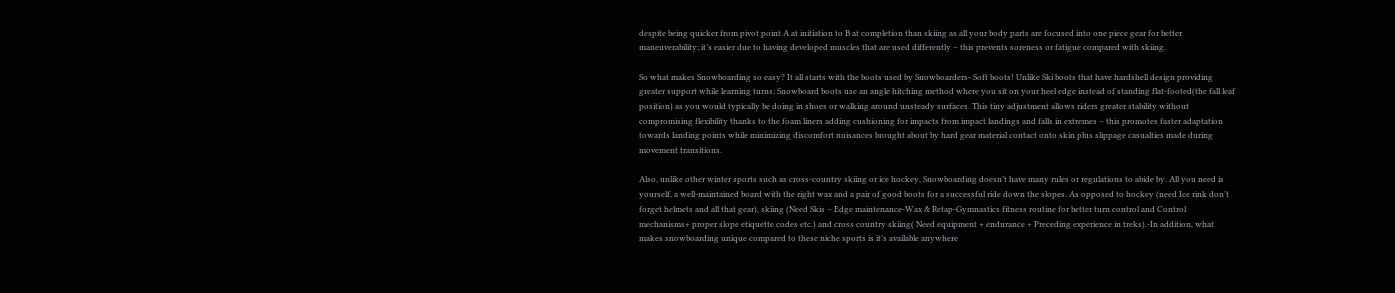despite being quicker from pivot point A at initiation to B at completion than skiing as all your body parts are focused into one piece gear for better maneuverability; it’s easier due to having developed muscles that are used differently – this prevents soreness or fatigue compared with skiing.

So what makes Snowboarding so easy? It all starts with the boots used by Snowboarders- Soft boots! Unlike Ski boots that have hardshell design providing greater support while learning turns; Snowboard boots use an angle hitching method where you sit on your heel edge instead of standing flat-footed(the fall leaf position) as you would typically be doing in shoes or walking around unsteady surfaces. This tiny adjustment allows riders greater stability without compromising flexibility thanks to the foam liners adding cushioning for impacts from impact landings and falls in extremes – this promotes faster adaptation towards landing points while minimizing discomfort nuisances brought about by hard gear material contact onto skin plus slippage casualties made during movement transitions.

Also, unlike other winter sports such as cross-country skiing or ice hockey, Snowboarding doesn’t have many rules or regulations to abide by. All you need is yourself, a well-maintained board with the right wax and a pair of good boots for a successful ride down the slopes. As opposed to hockey (need Ice rink don’t forget helmets and all that gear), skiing (Need Skis – Edge maintenance-Wax & Retap-Gymnastics fitness routine for better turn control and Control mechanisms+ proper slope etiquette codes etc.) and cross country skiing( Need equipment + endurance + Preceding experience in treks).-In addition, what makes snowboarding unique compared to these niche sports is it’s available anywhere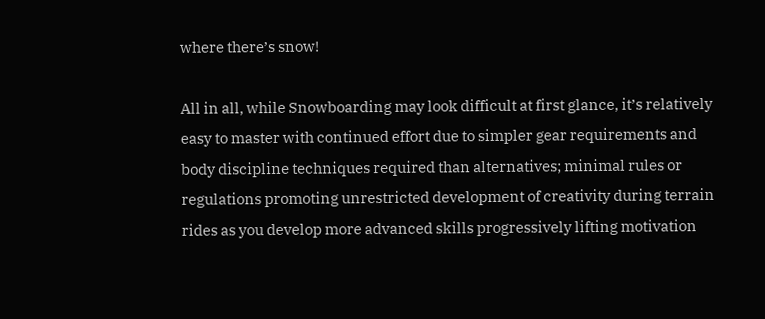where there’s snow!

All in all, while Snowboarding may look difficult at first glance, it’s relatively easy to master with continued effort due to simpler gear requirements and body discipline techniques required than alternatives; minimal rules or regulations promoting unrestricted development of creativity during terrain rides as you develop more advanced skills progressively lifting motivation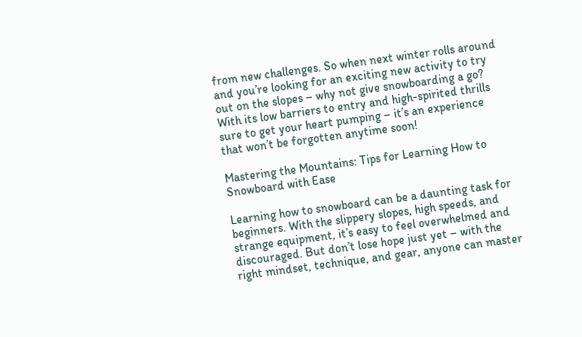from new challenges. So when next winter rolls around and you’re looking for an exciting new activity to try out on the slopes – why not give snowboarding a go? With its low barriers to entry and high-spirited thrills sure to get your heart pumping – it’s an experience that won’t be forgotten anytime soon!

Mastering the Mountains: Tips for Learning How to Snowboard with Ease

Learning how to snowboard can be a daunting task for beginners. With the slippery slopes, high speeds, and strange equipment, it’s easy to feel overwhelmed and discouraged. But don’t lose hope just yet – with the right mindset, technique, and gear, anyone can master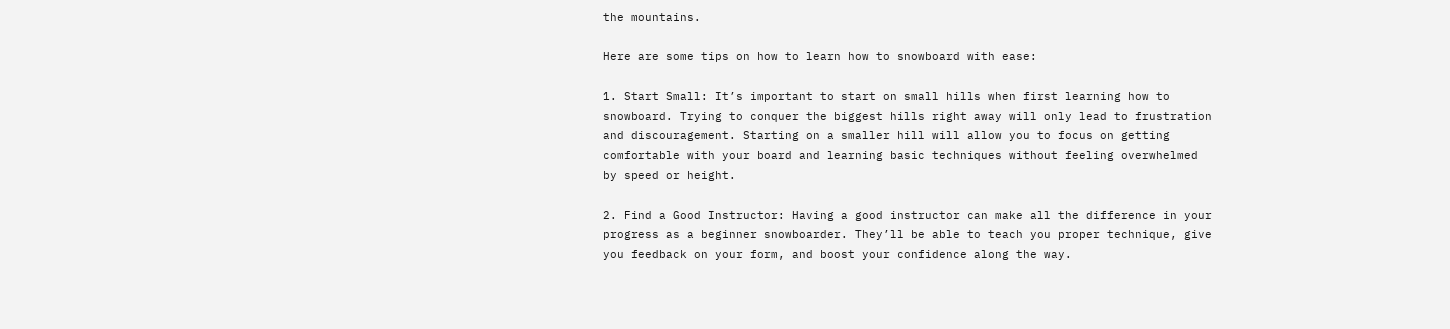the mountains.

Here are some tips on how to learn how to snowboard with ease:

1. Start Small: It’s important to start on small hills when first learning how to snowboard. Trying to conquer the biggest hills right away will only lead to frustration and discouragement. Starting on a smaller hill will allow you to focus on getting comfortable with your board and learning basic techniques without feeling overwhelmed by speed or height.

2. Find a Good Instructor: Having a good instructor can make all the difference in your progress as a beginner snowboarder. They’ll be able to teach you proper technique, give you feedback on your form, and boost your confidence along the way.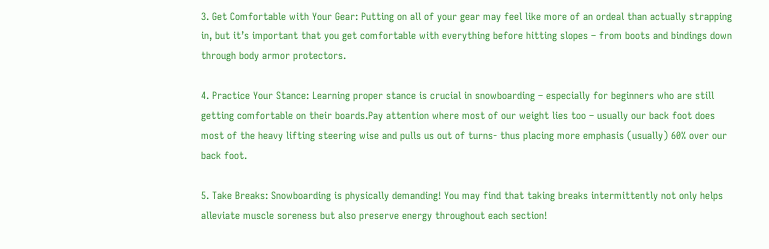3. Get Comfortable with Your Gear: Putting on all of your gear may feel like more of an ordeal than actually strapping in, but it’s important that you get comfortable with everything before hitting slopes – from boots and bindings down through body armor protectors.

4. Practice Your Stance: Learning proper stance is crucial in snowboarding – especially for beginners who are still getting comfortable on their boards.Pay attention where most of our weight lies too – usually our back foot does most of the heavy lifting steering wise and pulls us out of turns- thus placing more emphasis (usually) 60% over our back foot.

5. Take Breaks: Snowboarding is physically demanding! You may find that taking breaks intermittently not only helps alleviate muscle soreness but also preserve energy throughout each section!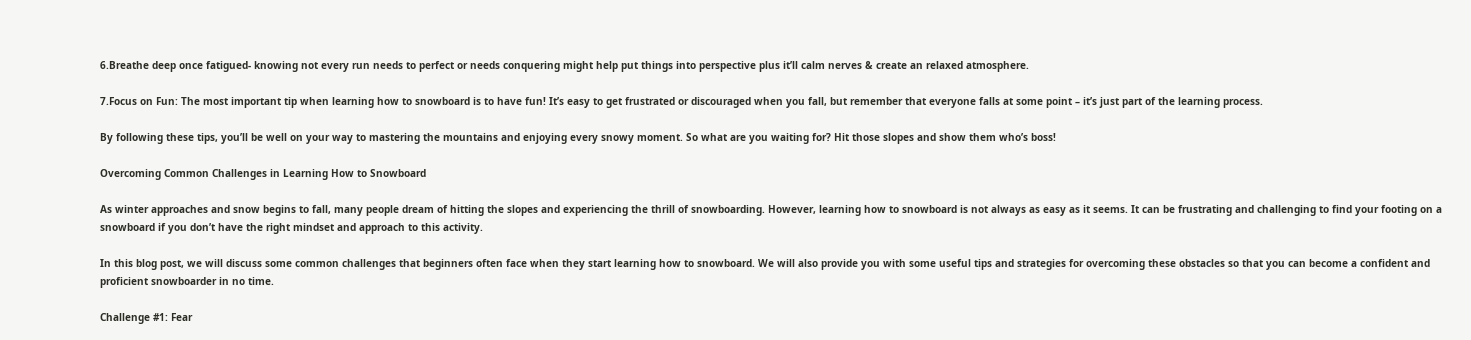6.Breathe deep once fatigued- knowing not every run needs to perfect or needs conquering might help put things into perspective plus it’ll calm nerves & create an relaxed atmosphere.

7.Focus on Fun: The most important tip when learning how to snowboard is to have fun! It’s easy to get frustrated or discouraged when you fall, but remember that everyone falls at some point – it’s just part of the learning process.

By following these tips, you’ll be well on your way to mastering the mountains and enjoying every snowy moment. So what are you waiting for? Hit those slopes and show them who’s boss!

Overcoming Common Challenges in Learning How to Snowboard

As winter approaches and snow begins to fall, many people dream of hitting the slopes and experiencing the thrill of snowboarding. However, learning how to snowboard is not always as easy as it seems. It can be frustrating and challenging to find your footing on a snowboard if you don’t have the right mindset and approach to this activity.

In this blog post, we will discuss some common challenges that beginners often face when they start learning how to snowboard. We will also provide you with some useful tips and strategies for overcoming these obstacles so that you can become a confident and proficient snowboarder in no time.

Challenge #1: Fear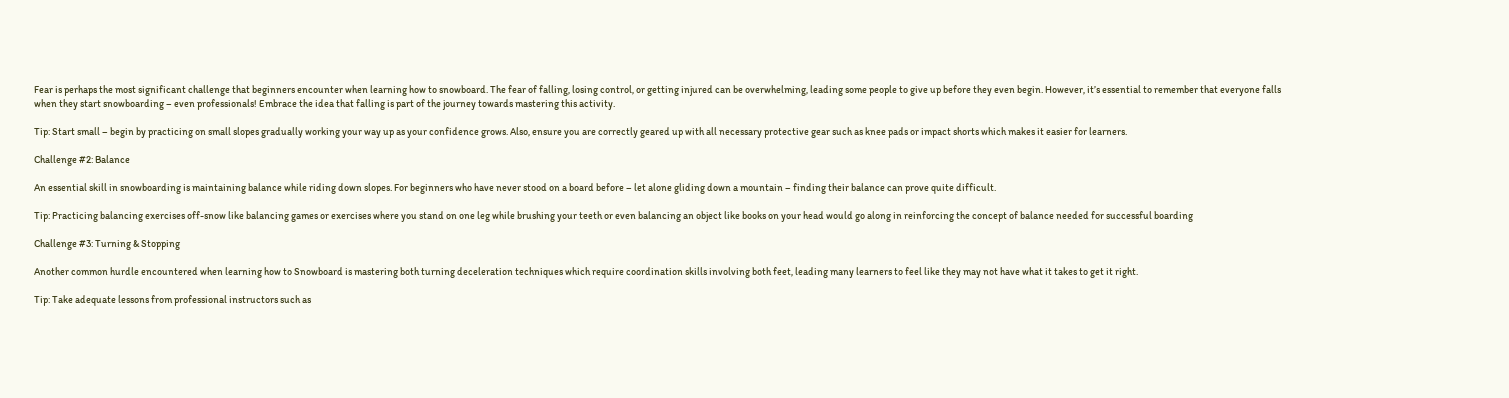Fear is perhaps the most significant challenge that beginners encounter when learning how to snowboard. The fear of falling, losing control, or getting injured can be overwhelming, leading some people to give up before they even begin. However, it’s essential to remember that everyone falls when they start snowboarding – even professionals! Embrace the idea that falling is part of the journey towards mastering this activity.

Tip: Start small – begin by practicing on small slopes gradually working your way up as your confidence grows. Also, ensure you are correctly geared up with all necessary protective gear such as knee pads or impact shorts which makes it easier for learners.

Challenge #2: Balance

An essential skill in snowboarding is maintaining balance while riding down slopes. For beginners who have never stood on a board before – let alone gliding down a mountain – finding their balance can prove quite difficult.

Tip: Practicing balancing exercises off-snow like balancing games or exercises where you stand on one leg while brushing your teeth or even balancing an object like books on your head would go along in reinforcing the concept of balance needed for successful boarding

Challenge #3: Turning & Stopping

Another common hurdle encountered when learning how to Snowboard is mastering both turning deceleration techniques which require coordination skills involving both feet, leading many learners to feel like they may not have what it takes to get it right.

Tip: Take adequate lessons from professional instructors such as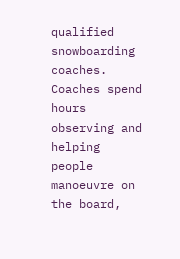qualified snowboarding coaches. Coaches spend hours observing and helping people manoeuvre on the board,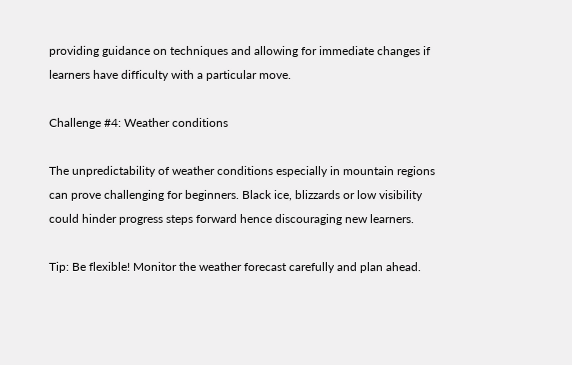providing guidance on techniques and allowing for immediate changes if learners have difficulty with a particular move.

Challenge #4: Weather conditions

The unpredictability of weather conditions especially in mountain regions can prove challenging for beginners. Black ice, blizzards or low visibility could hinder progress steps forward hence discouraging new learners.

Tip: Be flexible! Monitor the weather forecast carefully and plan ahead.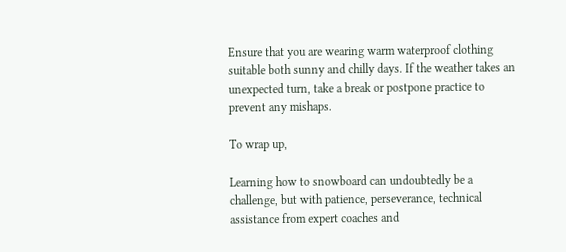Ensure that you are wearing warm waterproof clothing suitable both sunny and chilly days. If the weather takes an unexpected turn, take a break or postpone practice to prevent any mishaps.

To wrap up,

Learning how to snowboard can undoubtedly be a challenge, but with patience, perseverance, technical assistance from expert coaches and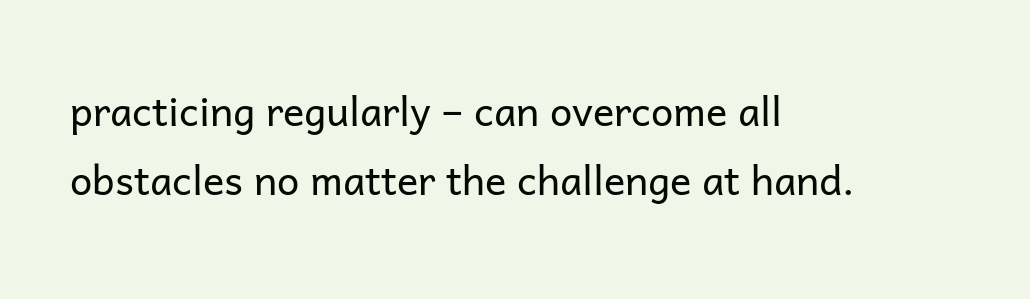practicing regularly – can overcome all obstacles no matter the challenge at hand.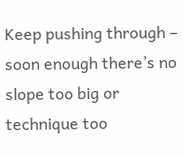Keep pushing through – soon enough there’s no slope too big or technique too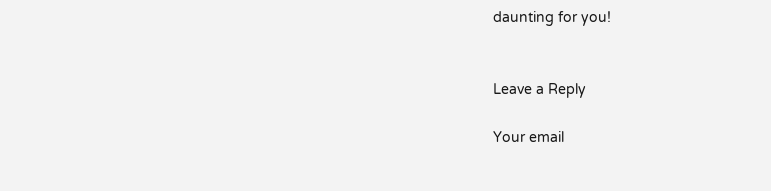daunting for you!


Leave a Reply

Your email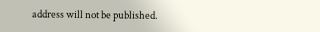address will not be published.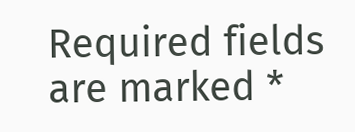Required fields are marked *